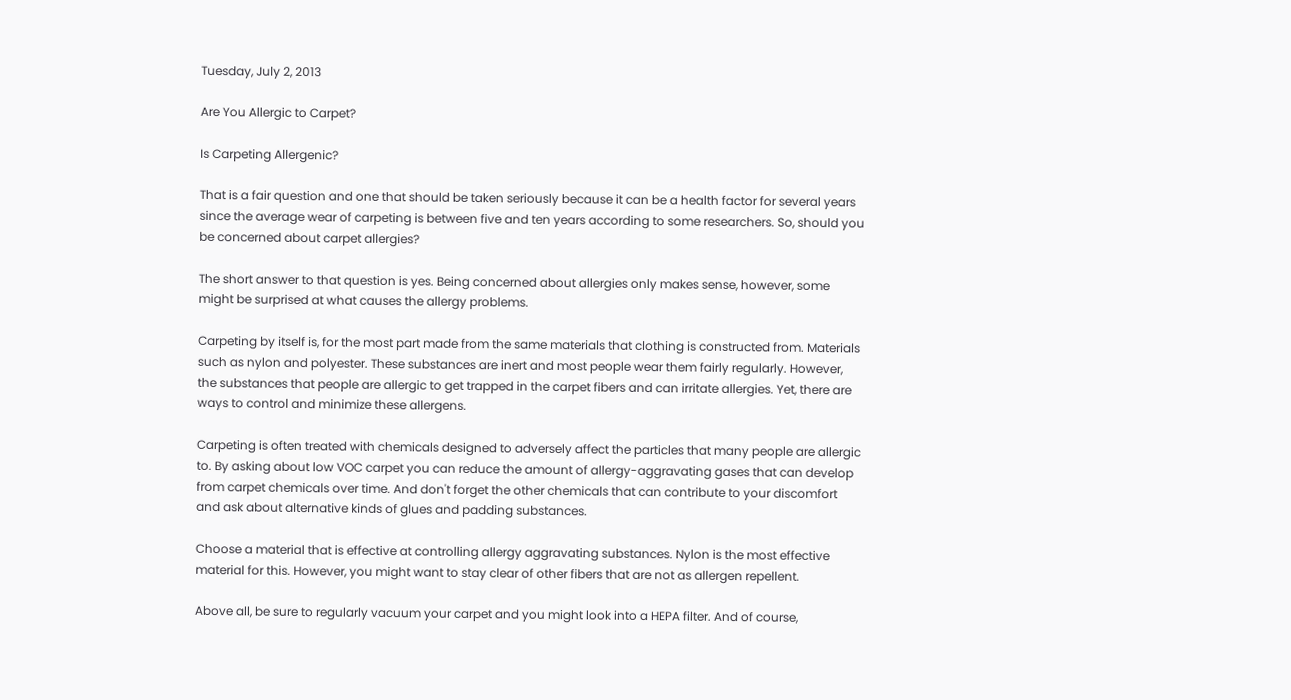Tuesday, July 2, 2013

Are You Allergic to Carpet?

Is Carpeting Allergenic?

That is a fair question and one that should be taken seriously because it can be a health factor for several years since the average wear of carpeting is between five and ten years according to some researchers. So, should you be concerned about carpet allergies?

The short answer to that question is yes. Being concerned about allergies only makes sense, however, some might be surprised at what causes the allergy problems.

Carpeting by itself is, for the most part made from the same materials that clothing is constructed from. Materials such as nylon and polyester. These substances are inert and most people wear them fairly regularly. However, the substances that people are allergic to get trapped in the carpet fibers and can irritate allergies. Yet, there are ways to control and minimize these allergens.

Carpeting is often treated with chemicals designed to adversely affect the particles that many people are allergic to. By asking about low VOC carpet you can reduce the amount of allergy-aggravating gases that can develop from carpet chemicals over time. And don't forget the other chemicals that can contribute to your discomfort and ask about alternative kinds of glues and padding substances.

Choose a material that is effective at controlling allergy aggravating substances. Nylon is the most effective material for this. However, you might want to stay clear of other fibers that are not as allergen repellent.

Above all, be sure to regularly vacuum your carpet and you might look into a HEPA filter. And of course,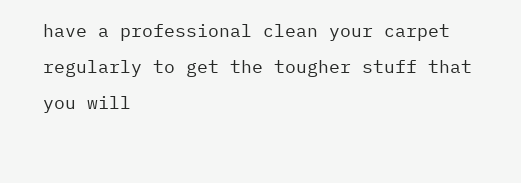have a professional clean your carpet regularly to get the tougher stuff that you will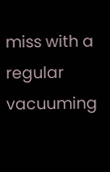miss with a regular vacuuming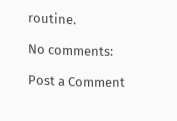routine.

No comments:

Post a Comment